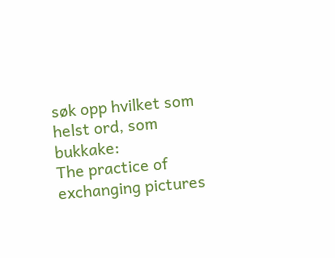søk opp hvilket som helst ord, som bukkake:
The practice of exchanging pictures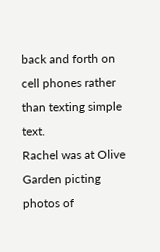back and forth on cell phones rather than texting simple text.
Rachel was at Olive Garden picting photos of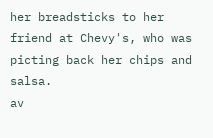her breadsticks to her friend at Chevy's, who was picting back her chips and salsa.
av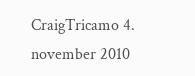CraigTricamo 4. november 2010